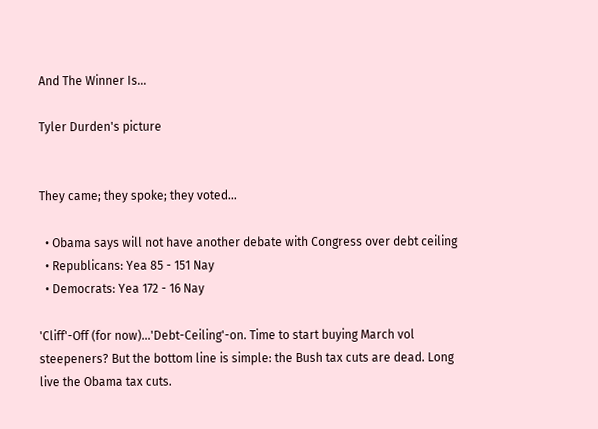And The Winner Is...

Tyler Durden's picture


They came; they spoke; they voted...

  • Obama says will not have another debate with Congress over debt ceiling
  • Republicans: Yea 85 - 151 Nay
  • Democrats: Yea 172 - 16 Nay

'Cliff'-Off (for now)...'Debt-Ceiling'-on. Time to start buying March vol steepeners? But the bottom line is simple: the Bush tax cuts are dead. Long live the Obama tax cuts.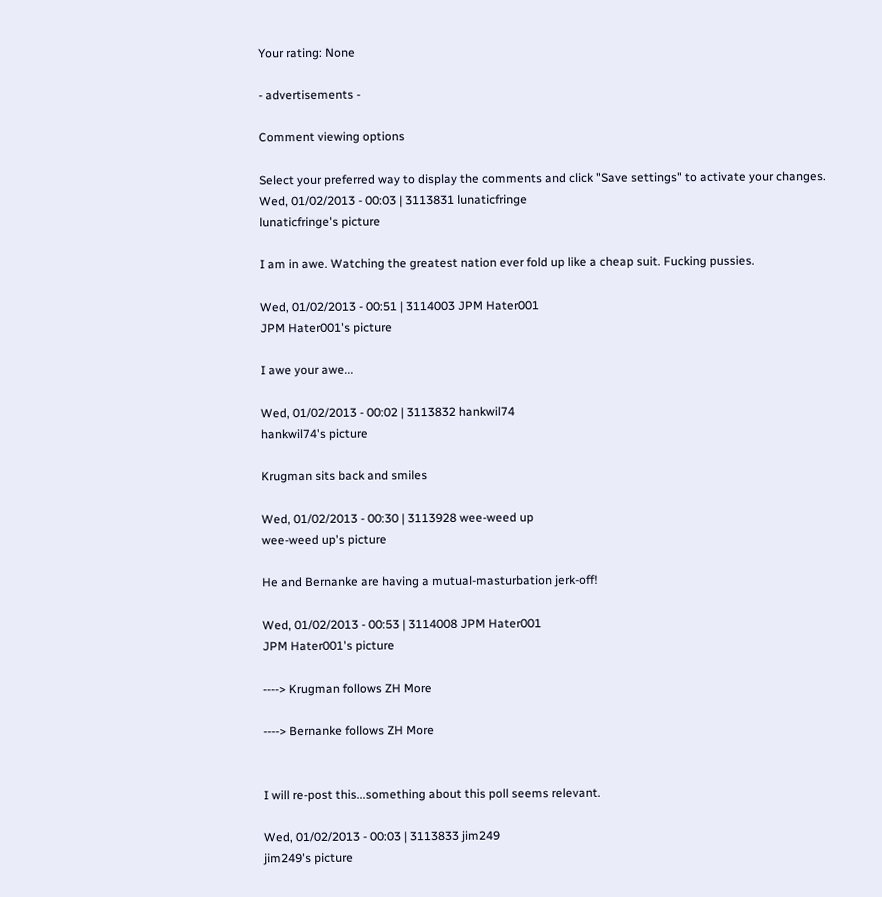Your rating: None

- advertisements -

Comment viewing options

Select your preferred way to display the comments and click "Save settings" to activate your changes.
Wed, 01/02/2013 - 00:03 | 3113831 lunaticfringe
lunaticfringe's picture

I am in awe. Watching the greatest nation ever fold up like a cheap suit. Fucking pussies.

Wed, 01/02/2013 - 00:51 | 3114003 JPM Hater001
JPM Hater001's picture

I awe your awe...

Wed, 01/02/2013 - 00:02 | 3113832 hankwil74
hankwil74's picture

Krugman sits back and smiles

Wed, 01/02/2013 - 00:30 | 3113928 wee-weed up
wee-weed up's picture

He and Bernanke are having a mutual-masturbation jerk-off!

Wed, 01/02/2013 - 00:53 | 3114008 JPM Hater001
JPM Hater001's picture

----> Krugman follows ZH More

----> Bernanke follows ZH More


I will re-post this...something about this poll seems relevant.

Wed, 01/02/2013 - 00:03 | 3113833 jim249
jim249's picture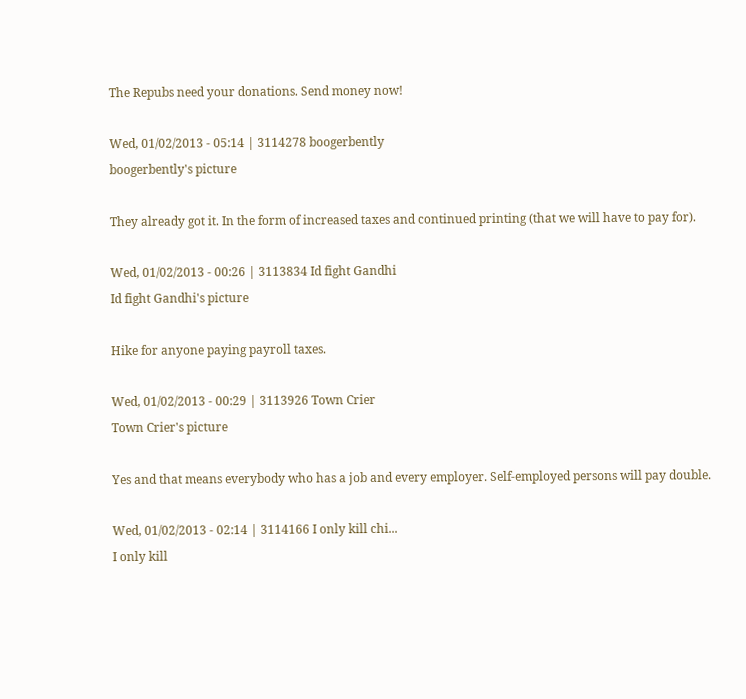The Repubs need your donations. Send money now!

Wed, 01/02/2013 - 05:14 | 3114278 boogerbently
boogerbently's picture

They already got it. In the form of increased taxes and continued printing (that we will have to pay for).

Wed, 01/02/2013 - 00:26 | 3113834 Id fight Gandhi
Id fight Gandhi's picture

Hike for anyone paying payroll taxes.

Wed, 01/02/2013 - 00:29 | 3113926 Town Crier
Town Crier's picture

Yes and that means everybody who has a job and every employer. Self-employed persons will pay double.

Wed, 01/02/2013 - 02:14 | 3114166 I only kill chi...
I only kill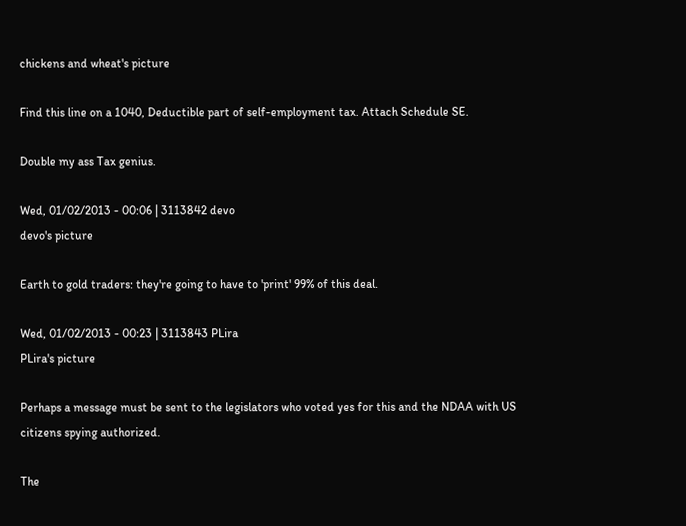chickens and wheat's picture

Find this line on a 1040, Deductible part of self-employment tax. Attach Schedule SE.

Double my ass Tax genius.

Wed, 01/02/2013 - 00:06 | 3113842 devo
devo's picture

Earth to gold traders: they're going to have to 'print' 99% of this deal.

Wed, 01/02/2013 - 00:23 | 3113843 PLira
PLira's picture

Perhaps a message must be sent to the legislators who voted yes for this and the NDAA with US citizens spying authorized.

The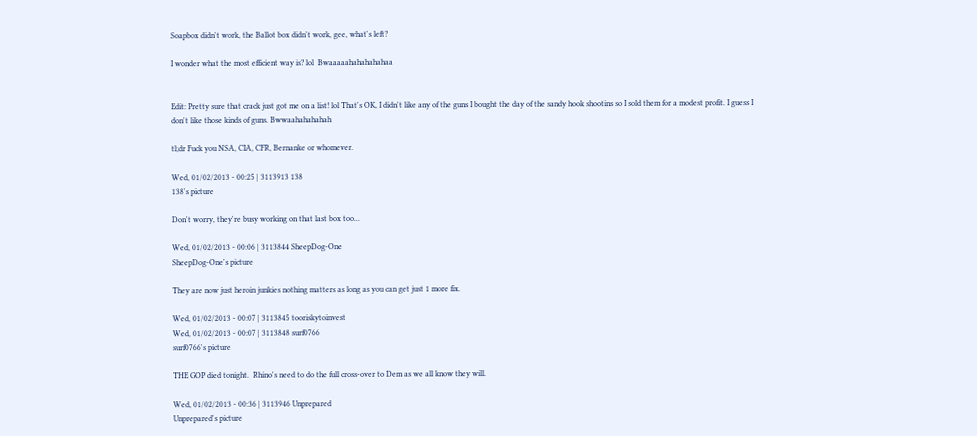Soapbox didn't work, the Ballot box didn't work, gee, what's left?

I wonder what the most efficient way is? lol  Bwaaaaahahahahahaa


Edit: Pretty sure that crack just got me on a list! lol That's OK, I didn't like any of the guns I bought the day of the sandy hook shootins so I sold them for a modest profit. I guess I don't like those kinds of guns. Bwwaahahahahah

tl;dr Fuck you NSA, CIA, CFR, Bernanke or whomever.

Wed, 01/02/2013 - 00:25 | 3113913 138
138's picture

Don't worry, they're busy working on that last box too...

Wed, 01/02/2013 - 00:06 | 3113844 SheepDog-One
SheepDog-One's picture

They are now just heroin junkies nothing matters as long as you can get just 1 more fix.

Wed, 01/02/2013 - 00:07 | 3113845 tooriskytoinvest
Wed, 01/02/2013 - 00:07 | 3113848 surf0766
surf0766's picture

THE GOP died tonight.  Rhino's need to do the full cross-over to Dem as we all know they will.

Wed, 01/02/2013 - 00:36 | 3113946 Unprepared
Unprepared's picture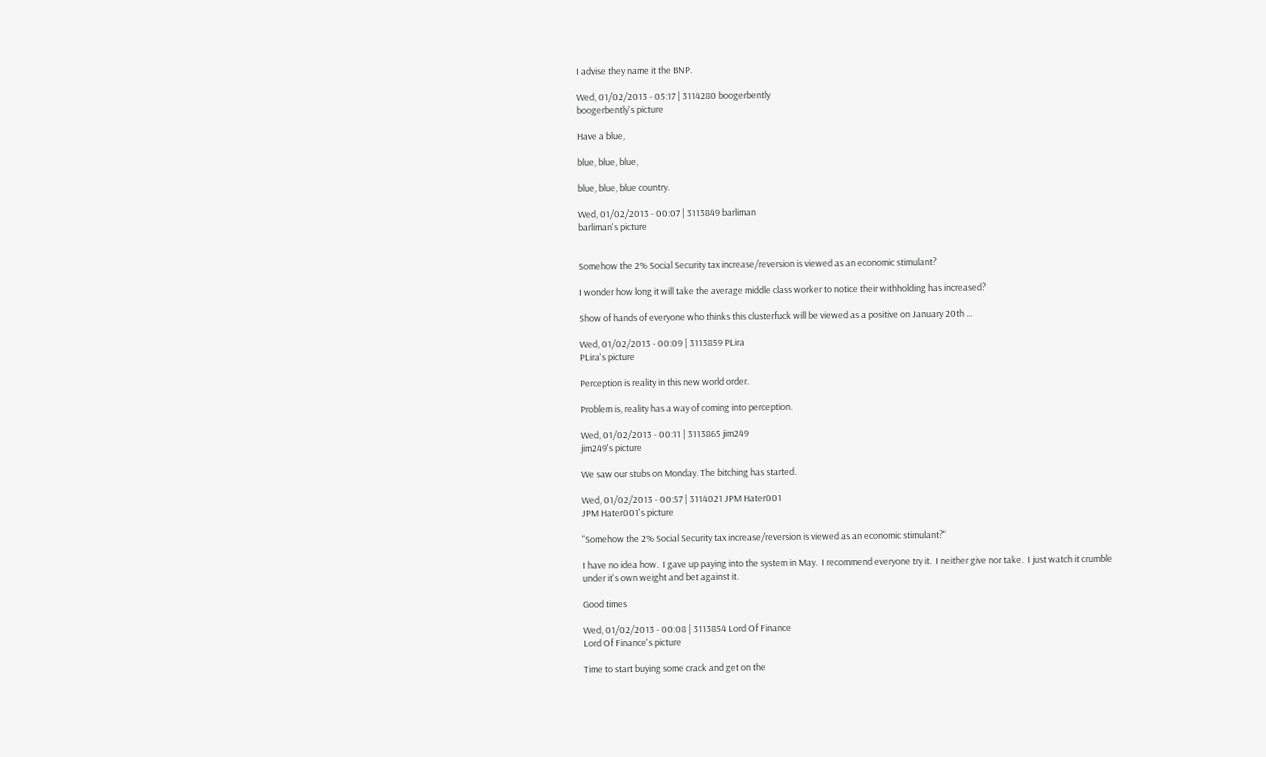I advise they name it the BNP.

Wed, 01/02/2013 - 05:17 | 3114280 boogerbently
boogerbently's picture

Have a blue,

blue, blue, blue,

blue, blue, blue country.

Wed, 01/02/2013 - 00:07 | 3113849 barliman
barliman's picture


Somehow the 2% Social Security tax increase/reversion is viewed as an economic stimulant?

I wonder how long it will take the average middle class worker to notice their withholding has increased?

Show of hands of everyone who thinks this clusterfuck will be viewed as a positive on January 20th ...

Wed, 01/02/2013 - 00:09 | 3113859 PLira
PLira's picture

Perception is reality in this new world order.

Problem is, reality has a way of coming into perception.

Wed, 01/02/2013 - 00:11 | 3113865 jim249
jim249's picture

We saw our stubs on Monday. The bitching has started.

Wed, 01/02/2013 - 00:57 | 3114021 JPM Hater001
JPM Hater001's picture

"Somehow the 2% Social Security tax increase/reversion is viewed as an economic stimulant?"

I have no idea how.  I gave up paying into the system in May.  I recommend everyone try it.  I neither give nor take.  I just watch it crumble under it's own weight and bet against it.

Good times

Wed, 01/02/2013 - 00:08 | 3113854 Lord Of Finance
Lord Of Finance's picture

Time to start buying some crack and get on the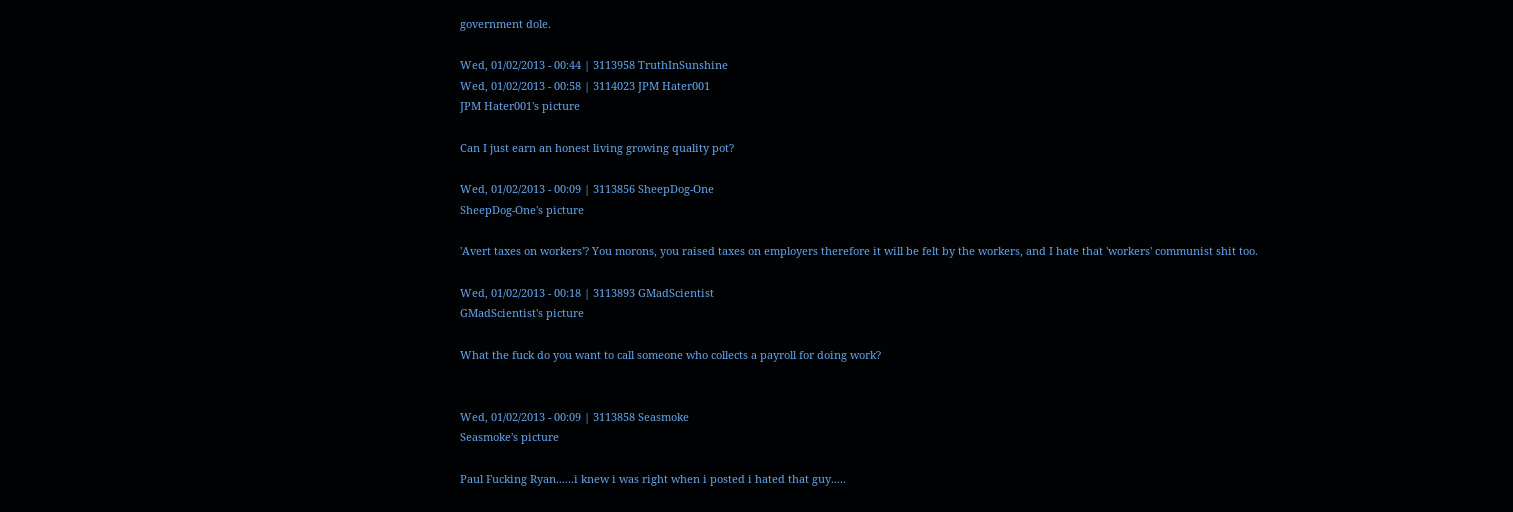government dole.

Wed, 01/02/2013 - 00:44 | 3113958 TruthInSunshine
Wed, 01/02/2013 - 00:58 | 3114023 JPM Hater001
JPM Hater001's picture

Can I just earn an honest living growing quality pot?

Wed, 01/02/2013 - 00:09 | 3113856 SheepDog-One
SheepDog-One's picture

'Avert taxes on workers'? You morons, you raised taxes on employers therefore it will be felt by the workers, and I hate that 'workers' communist shit too.

Wed, 01/02/2013 - 00:18 | 3113893 GMadScientist
GMadScientist's picture

What the fuck do you want to call someone who collects a payroll for doing work?


Wed, 01/02/2013 - 00:09 | 3113858 Seasmoke
Seasmoke's picture

Paul Fucking Ryan......i knew i was right when i posted i hated that guy.....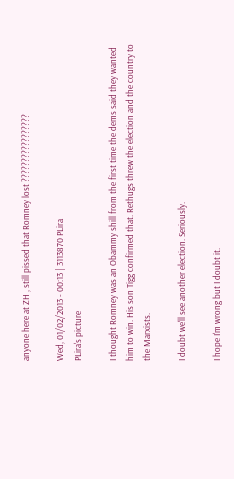anyone here at ZH , still pissed that Romney lost ?????????????????

Wed, 01/02/2013 - 00:13 | 3113870 PLira
PLira's picture

I thought Romney was an Obammy shill from the first time the dems said they wanted him to win. His son Tigg confirmed that. Rethugs threw the election and the country to the Marxists.

I doubt we'll see another election. Seriously.

I hope I'm wrong but I doubt it.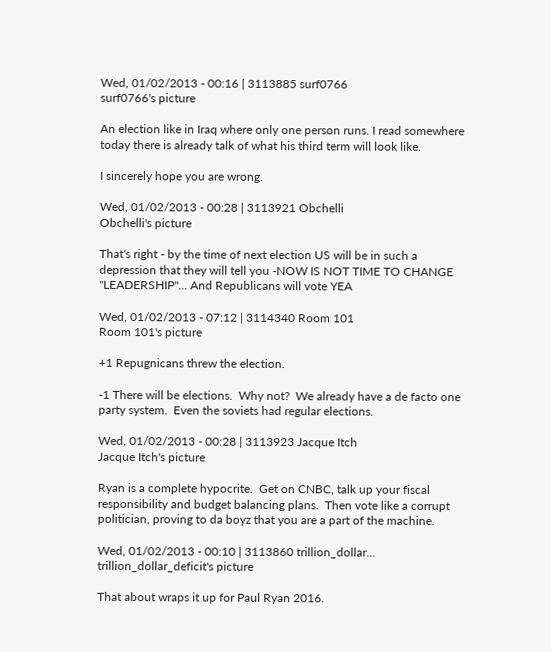Wed, 01/02/2013 - 00:16 | 3113885 surf0766
surf0766's picture

An election like in Iraq where only one person runs. I read somewhere today there is already talk of what his third term will look like.

I sincerely hope you are wrong.

Wed, 01/02/2013 - 00:28 | 3113921 Obchelli
Obchelli's picture

That's right - by the time of next election US will be in such a depression that they will tell you -NOW IS NOT TIME TO CHANGE "LEADERSHIP"... And Republicans will vote YEA

Wed, 01/02/2013 - 07:12 | 3114340 Room 101
Room 101's picture

+1 Repugnicans threw the election.

-1 There will be elections.  Why not?  We already have a de facto one party system.  Even the soviets had regular elections.

Wed, 01/02/2013 - 00:28 | 3113923 Jacque Itch
Jacque Itch's picture

Ryan is a complete hypocrite.  Get on CNBC, talk up your fiscal responsibility and budget balancing plans.  Then vote like a corrupt politician, proving to da boyz that you are a part of the machine.

Wed, 01/02/2013 - 00:10 | 3113860 trillion_dollar...
trillion_dollar_deficit's picture

That about wraps it up for Paul Ryan 2016.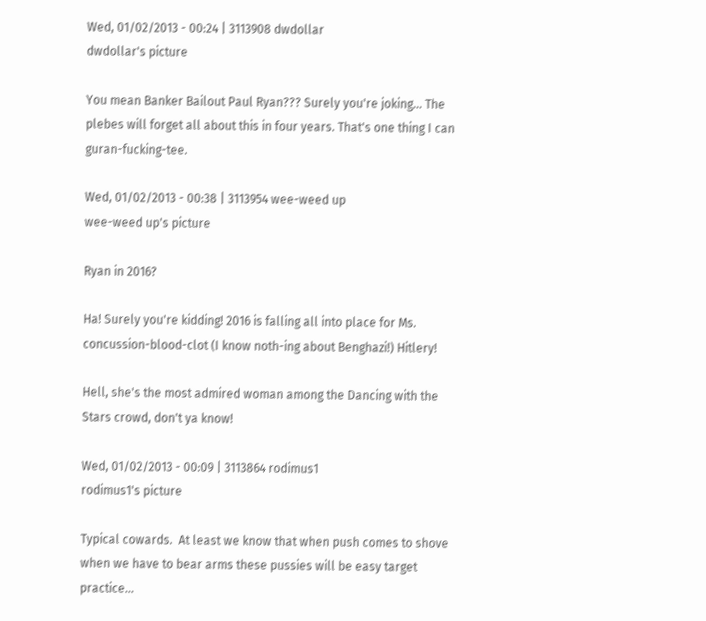Wed, 01/02/2013 - 00:24 | 3113908 dwdollar
dwdollar's picture

You mean Banker Bailout Paul Ryan??? Surely you're joking... The plebes will forget all about this in four years. That's one thing I can guran-fucking-tee.

Wed, 01/02/2013 - 00:38 | 3113954 wee-weed up
wee-weed up's picture

Ryan in 2016?

Ha! Surely you're kidding! 2016 is falling all into place for Ms. concussion-blood-clot (I know noth-ing about Benghazi!) Hitlery!

Hell, she's the most admired woman among the Dancing with the Stars crowd, don't ya know!

Wed, 01/02/2013 - 00:09 | 3113864 rodimus1
rodimus1's picture

Typical cowards.  At least we know that when push comes to shove when we have to bear arms these pussies will be easy target practice...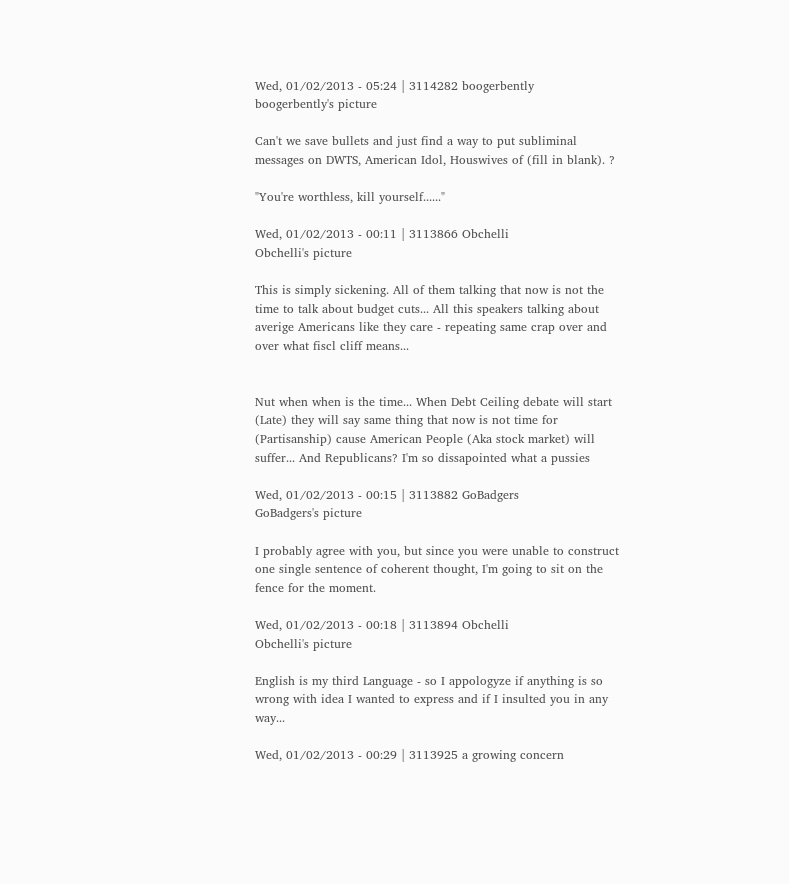Wed, 01/02/2013 - 05:24 | 3114282 boogerbently
boogerbently's picture

Can't we save bullets and just find a way to put subliminal messages on DWTS, American Idol, Houswives of (fill in blank). ?

"You're worthless, kill yourself......"

Wed, 01/02/2013 - 00:11 | 3113866 Obchelli
Obchelli's picture

This is simply sickening. All of them talking that now is not the time to talk about budget cuts... All this speakers talking about averige Americans like they care - repeating same crap over and over what fiscl cliff means...


Nut when when is the time... When Debt Ceiling debate will start (Late) they will say same thing that now is not time for (Partisanship) cause American People (Aka stock market) will suffer... And Republicans? I'm so dissapointed what a pussies

Wed, 01/02/2013 - 00:15 | 3113882 GoBadgers
GoBadgers's picture

I probably agree with you, but since you were unable to construct one single sentence of coherent thought, I'm going to sit on the fence for the moment.

Wed, 01/02/2013 - 00:18 | 3113894 Obchelli
Obchelli's picture

English is my third Language - so I appologyze if anything is so wrong with idea I wanted to express and if I insulted you in any way...

Wed, 01/02/2013 - 00:29 | 3113925 a growing concern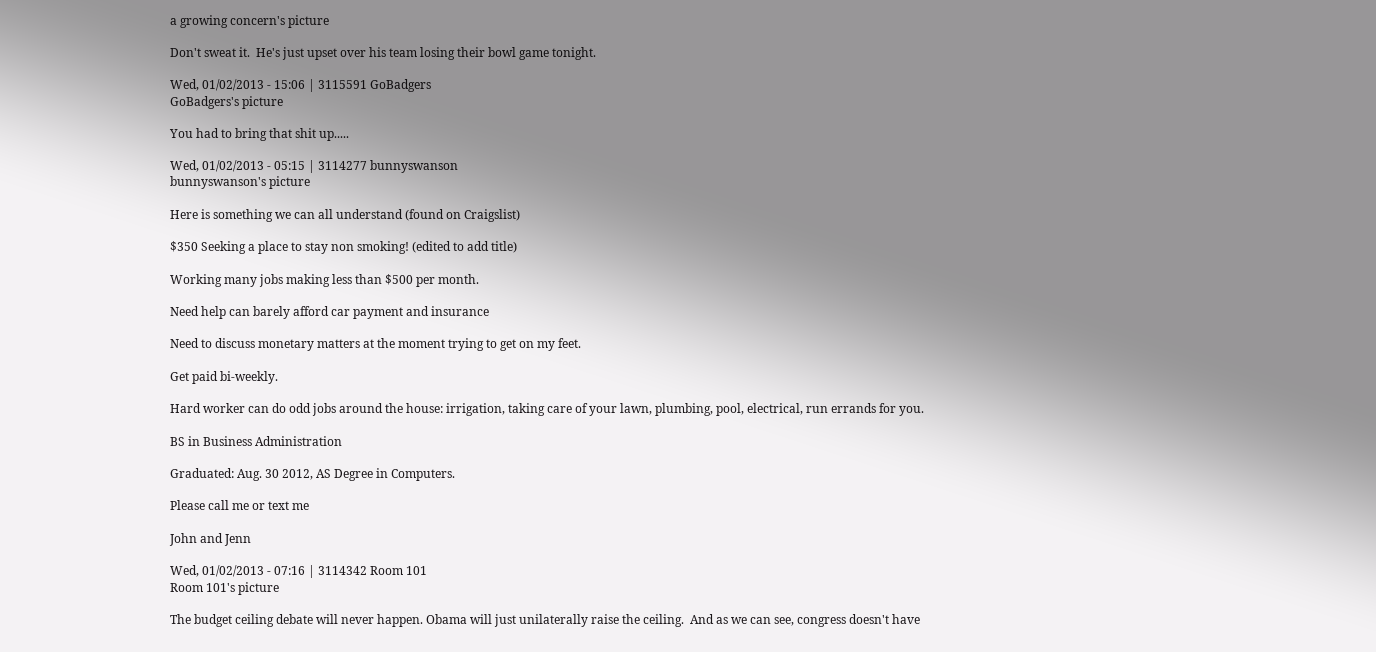a growing concern's picture

Don't sweat it.  He's just upset over his team losing their bowl game tonight.

Wed, 01/02/2013 - 15:06 | 3115591 GoBadgers
GoBadgers's picture

You had to bring that shit up.....

Wed, 01/02/2013 - 05:15 | 3114277 bunnyswanson
bunnyswanson's picture

Here is something we can all understand (found on Craigslist)

$350 Seeking a place to stay non smoking! (edited to add title)

Working many jobs making less than $500 per month.

Need help can barely afford car payment and insurance

Need to discuss monetary matters at the moment trying to get on my feet.

Get paid bi-weekly.

Hard worker can do odd jobs around the house: irrigation, taking care of your lawn, plumbing, pool, electrical, run errands for you.

BS in Business Administration

Graduated: Aug. 30 2012, AS Degree in Computers.

Please call me or text me

John and Jenn

Wed, 01/02/2013 - 07:16 | 3114342 Room 101
Room 101's picture

The budget ceiling debate will never happen. Obama will just unilaterally raise the ceiling.  And as we can see, congress doesn't have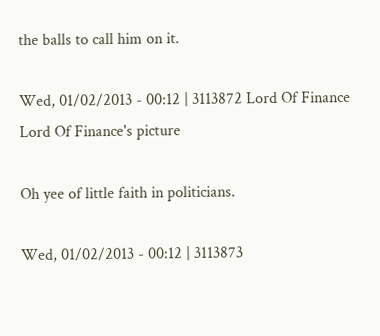the balls to call him on it.

Wed, 01/02/2013 - 00:12 | 3113872 Lord Of Finance
Lord Of Finance's picture

Oh yee of little faith in politicians.

Wed, 01/02/2013 - 00:12 | 3113873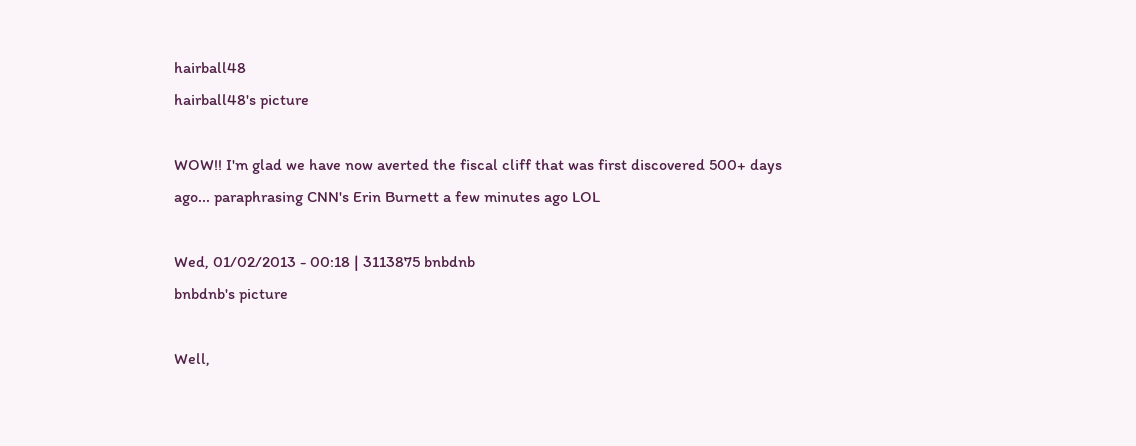hairball48
hairball48's picture

WOW!! I'm glad we have now averted the fiscal cliff that was first discovered 500+ days ago... paraphrasing CNN's Erin Burnett a few minutes ago LOL

Wed, 01/02/2013 - 00:18 | 3113875 bnbdnb
bnbdnb's picture

Well,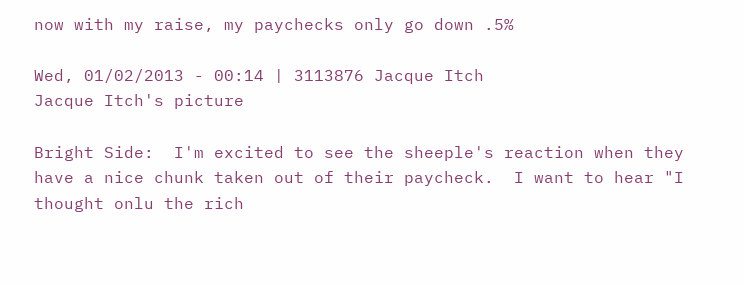now with my raise, my paychecks only go down .5%

Wed, 01/02/2013 - 00:14 | 3113876 Jacque Itch
Jacque Itch's picture

Bright Side:  I'm excited to see the sheeple's reaction when they have a nice chunk taken out of their paycheck.  I want to hear "I thought onlu the rich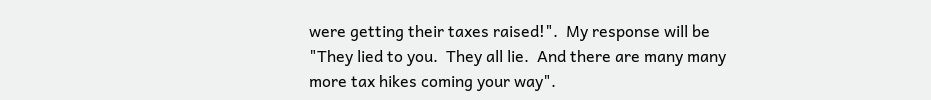were getting their taxes raised!".  My response will be "They lied to you.  They all lie.  And there are many many more tax hikes coming your way".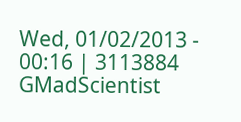Wed, 01/02/2013 - 00:16 | 3113884 GMadScientist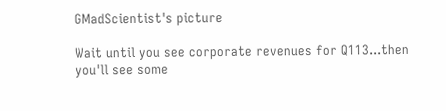GMadScientist's picture

Wait until you see corporate revenues for Q113...then you'll see some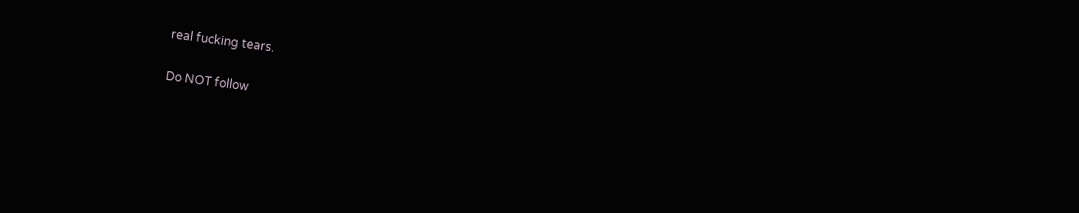real fucking tears.

Do NOT follow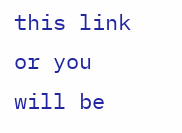this link or you will be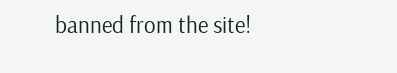banned from the site!